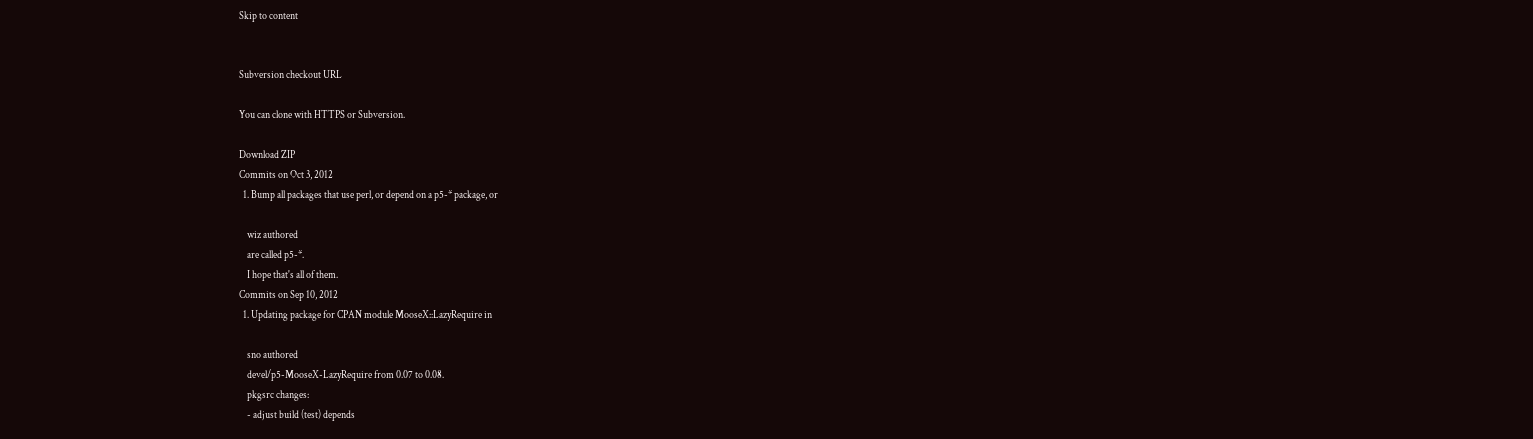Skip to content


Subversion checkout URL

You can clone with HTTPS or Subversion.

Download ZIP
Commits on Oct 3, 2012
  1. Bump all packages that use perl, or depend on a p5-* package, or

    wiz authored
    are called p5-*.
    I hope that's all of them.
Commits on Sep 10, 2012
  1. Updating package for CPAN module MooseX::LazyRequire in

    sno authored
    devel/p5-MooseX-LazyRequire from 0.07 to 0.08.
    pkgsrc changes:
    - adjust build (test) depends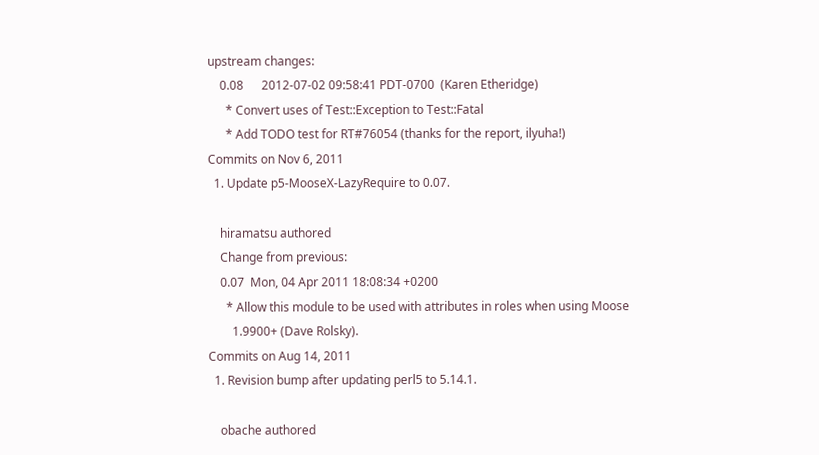upstream changes:
    0.08      2012-07-02 09:58:41 PDT-0700  (Karen Etheridge)
      * Convert uses of Test::Exception to Test::Fatal
      * Add TODO test for RT#76054 (thanks for the report, ilyuha!)
Commits on Nov 6, 2011
  1. Update p5-MooseX-LazyRequire to 0.07.

    hiramatsu authored
    Change from previous:
    0.07  Mon, 04 Apr 2011 18:08:34 +0200
      * Allow this module to be used with attributes in roles when using Moose
        1.9900+ (Dave Rolsky).
Commits on Aug 14, 2011
  1. Revision bump after updating perl5 to 5.14.1.

    obache authored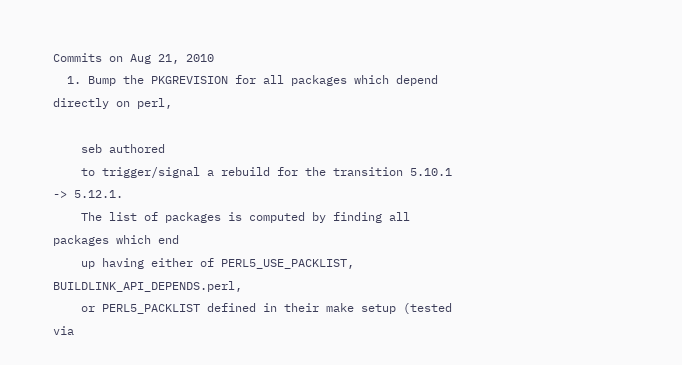Commits on Aug 21, 2010
  1. Bump the PKGREVISION for all packages which depend directly on perl,

    seb authored
    to trigger/signal a rebuild for the transition 5.10.1 -> 5.12.1.
    The list of packages is computed by finding all packages which end
    up having either of PERL5_USE_PACKLIST, BUILDLINK_API_DEPENDS.perl,
    or PERL5_PACKLIST defined in their make setup (tested via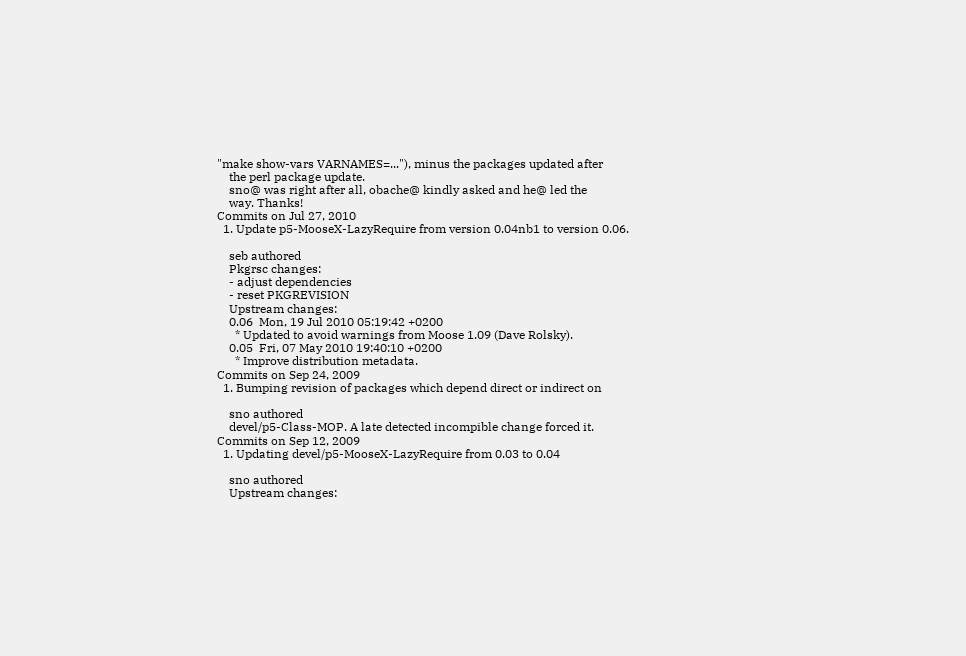"make show-vars VARNAMES=..."), minus the packages updated after
    the perl package update.
    sno@ was right after all, obache@ kindly asked and he@ led the
    way. Thanks!
Commits on Jul 27, 2010
  1. Update p5-MooseX-LazyRequire from version 0.04nb1 to version 0.06.

    seb authored
    Pkgrsc changes:
    - adjust dependencies
    - reset PKGREVISION
    Upstream changes:
    0.06  Mon, 19 Jul 2010 05:19:42 +0200
      * Updated to avoid warnings from Moose 1.09 (Dave Rolsky).
    0.05  Fri, 07 May 2010 19:40:10 +0200
      * Improve distribution metadata.
Commits on Sep 24, 2009
  1. Bumping revision of packages which depend direct or indirect on

    sno authored
    devel/p5-Class-MOP. A late detected incompible change forced it.
Commits on Sep 12, 2009
  1. Updating devel/p5-MooseX-LazyRequire from 0.03 to 0.04

    sno authored
    Upstream changes: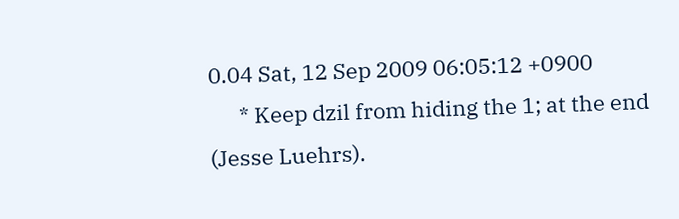0.04 Sat, 12 Sep 2009 06:05:12 +0900
      * Keep dzil from hiding the 1; at the end (Jesse Luehrs).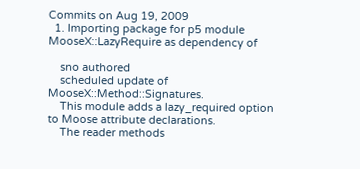Commits on Aug 19, 2009
  1. Importing package for p5 module MooseX::LazyRequire as dependency of

    sno authored
    scheduled update of MooseX::Method::Signatures.
    This module adds a lazy_required option to Moose attribute declarations.
    The reader methods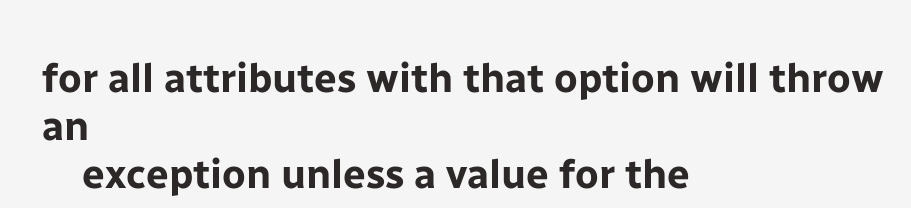for all attributes with that option will throw an
    exception unless a value for the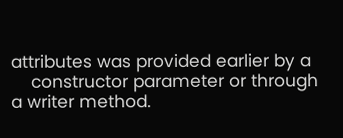attributes was provided earlier by a
    constructor parameter or through a writer method.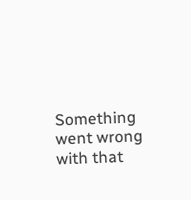Something went wrong with that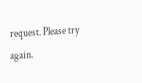request. Please try again.